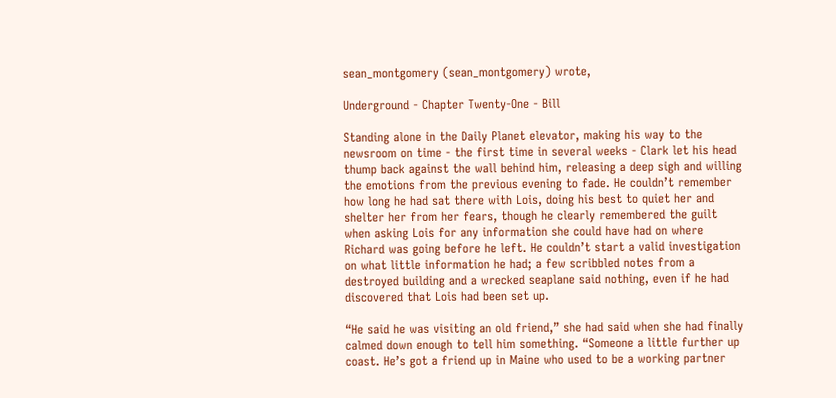sean_montgomery (sean_montgomery) wrote,

Underground - Chapter Twenty-One - Bill

Standing alone in the Daily Planet elevator, making his way to the newsroom on time - the first time in several weeks - Clark let his head thump back against the wall behind him, releasing a deep sigh and willing the emotions from the previous evening to fade. He couldn’t remember how long he had sat there with Lois, doing his best to quiet her and shelter her from her fears, though he clearly remembered the guilt when asking Lois for any information she could have had on where Richard was going before he left. He couldn’t start a valid investigation on what little information he had; a few scribbled notes from a destroyed building and a wrecked seaplane said nothing, even if he had discovered that Lois had been set up.

“He said he was visiting an old friend,” she had said when she had finally calmed down enough to tell him something. “Someone a little further up coast. He’s got a friend up in Maine who used to be a working partner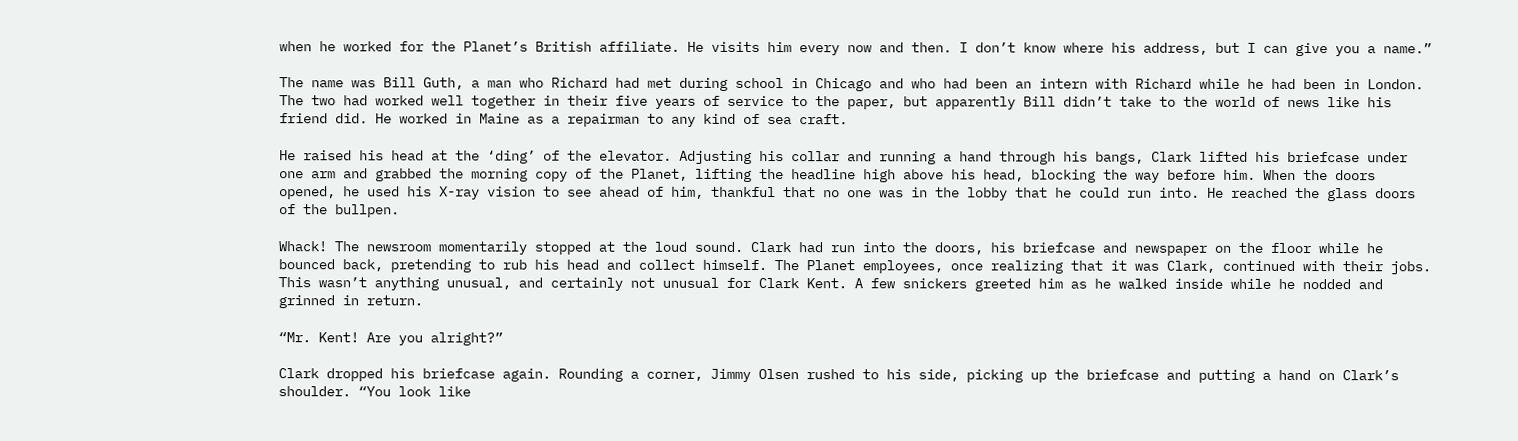when he worked for the Planet’s British affiliate. He visits him every now and then. I don’t know where his address, but I can give you a name.”

The name was Bill Guth, a man who Richard had met during school in Chicago and who had been an intern with Richard while he had been in London. The two had worked well together in their five years of service to the paper, but apparently Bill didn’t take to the world of news like his friend did. He worked in Maine as a repairman to any kind of sea craft.

He raised his head at the ‘ding’ of the elevator. Adjusting his collar and running a hand through his bangs, Clark lifted his briefcase under one arm and grabbed the morning copy of the Planet, lifting the headline high above his head, blocking the way before him. When the doors opened, he used his X-ray vision to see ahead of him, thankful that no one was in the lobby that he could run into. He reached the glass doors of the bullpen.

Whack! The newsroom momentarily stopped at the loud sound. Clark had run into the doors, his briefcase and newspaper on the floor while he bounced back, pretending to rub his head and collect himself. The Planet employees, once realizing that it was Clark, continued with their jobs. This wasn’t anything unusual, and certainly not unusual for Clark Kent. A few snickers greeted him as he walked inside while he nodded and grinned in return.

“Mr. Kent! Are you alright?”

Clark dropped his briefcase again. Rounding a corner, Jimmy Olsen rushed to his side, picking up the briefcase and putting a hand on Clark’s shoulder. “You look like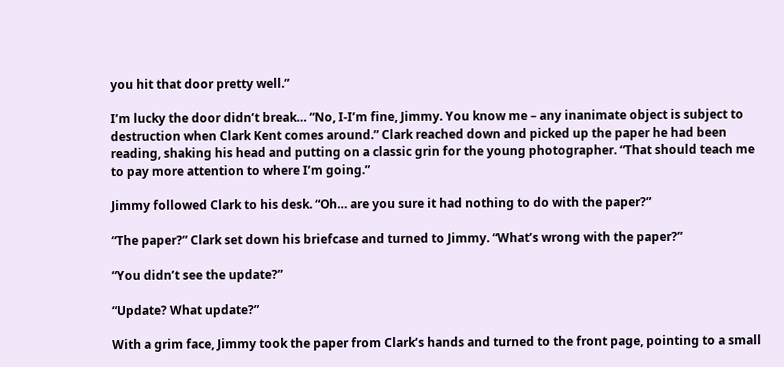you hit that door pretty well.”

I’m lucky the door didn’t break… “No, I-I’m fine, Jimmy. You know me – any inanimate object is subject to destruction when Clark Kent comes around.” Clark reached down and picked up the paper he had been reading, shaking his head and putting on a classic grin for the young photographer. “That should teach me to pay more attention to where I’m going.”

Jimmy followed Clark to his desk. “Oh… are you sure it had nothing to do with the paper?”

“The paper?” Clark set down his briefcase and turned to Jimmy. “What’s wrong with the paper?”

“You didn’t see the update?”

“Update? What update?”

With a grim face, Jimmy took the paper from Clark’s hands and turned to the front page, pointing to a small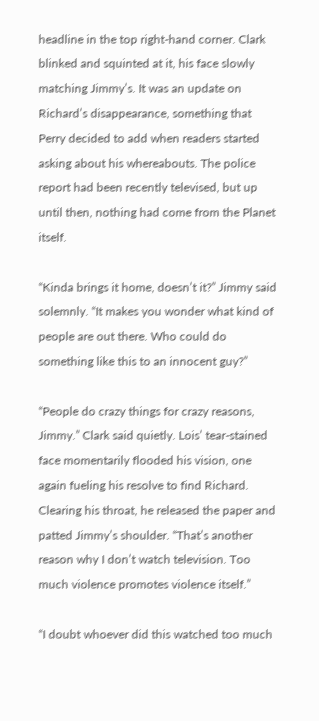headline in the top right-hand corner. Clark blinked and squinted at it, his face slowly matching Jimmy’s. It was an update on Richard’s disappearance, something that Perry decided to add when readers started asking about his whereabouts. The police report had been recently televised, but up until then, nothing had come from the Planet itself.

“Kinda brings it home, doesn’t it?” Jimmy said solemnly. “It makes you wonder what kind of people are out there. Who could do something like this to an innocent guy?”

“People do crazy things for crazy reasons, Jimmy.” Clark said quietly. Lois’ tear-stained face momentarily flooded his vision, one again fueling his resolve to find Richard. Clearing his throat, he released the paper and patted Jimmy’s shoulder. “That’s another reason why I don’t watch television. Too much violence promotes violence itself.”

“I doubt whoever did this watched too much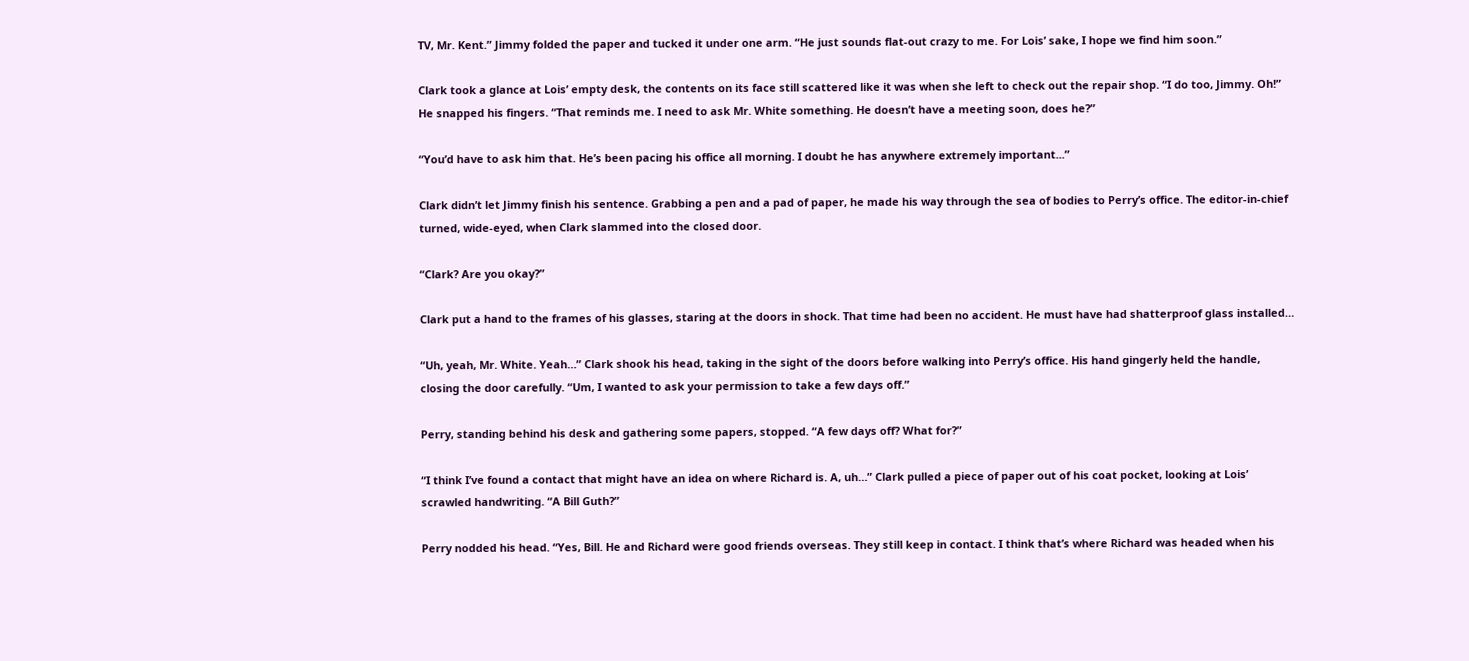TV, Mr. Kent.” Jimmy folded the paper and tucked it under one arm. “He just sounds flat-out crazy to me. For Lois’ sake, I hope we find him soon.”

Clark took a glance at Lois’ empty desk, the contents on its face still scattered like it was when she left to check out the repair shop. “I do too, Jimmy. Oh!” He snapped his fingers. “That reminds me. I need to ask Mr. White something. He doesn’t have a meeting soon, does he?”

“You’d have to ask him that. He’s been pacing his office all morning. I doubt he has anywhere extremely important...”

Clark didn’t let Jimmy finish his sentence. Grabbing a pen and a pad of paper, he made his way through the sea of bodies to Perry’s office. The editor-in-chief turned, wide-eyed, when Clark slammed into the closed door.

“Clark? Are you okay?”

Clark put a hand to the frames of his glasses, staring at the doors in shock. That time had been no accident. He must have had shatterproof glass installed…

“Uh, yeah, Mr. White. Yeah…” Clark shook his head, taking in the sight of the doors before walking into Perry’s office. His hand gingerly held the handle, closing the door carefully. “Um, I wanted to ask your permission to take a few days off.”

Perry, standing behind his desk and gathering some papers, stopped. “A few days off? What for?”

“I think I’ve found a contact that might have an idea on where Richard is. A, uh…” Clark pulled a piece of paper out of his coat pocket, looking at Lois’ scrawled handwriting. “A Bill Guth?”

Perry nodded his head. “Yes, Bill. He and Richard were good friends overseas. They still keep in contact. I think that’s where Richard was headed when his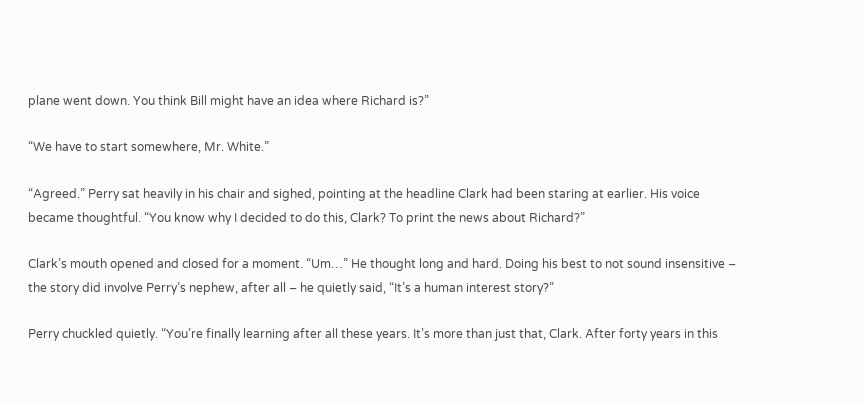plane went down. You think Bill might have an idea where Richard is?”

“We have to start somewhere, Mr. White.”

“Agreed.” Perry sat heavily in his chair and sighed, pointing at the headline Clark had been staring at earlier. His voice became thoughtful. “You know why I decided to do this, Clark? To print the news about Richard?”

Clark’s mouth opened and closed for a moment. “Um…” He thought long and hard. Doing his best to not sound insensitive – the story did involve Perry’s nephew, after all – he quietly said, “It’s a human interest story?”

Perry chuckled quietly. “You’re finally learning after all these years. It’s more than just that, Clark. After forty years in this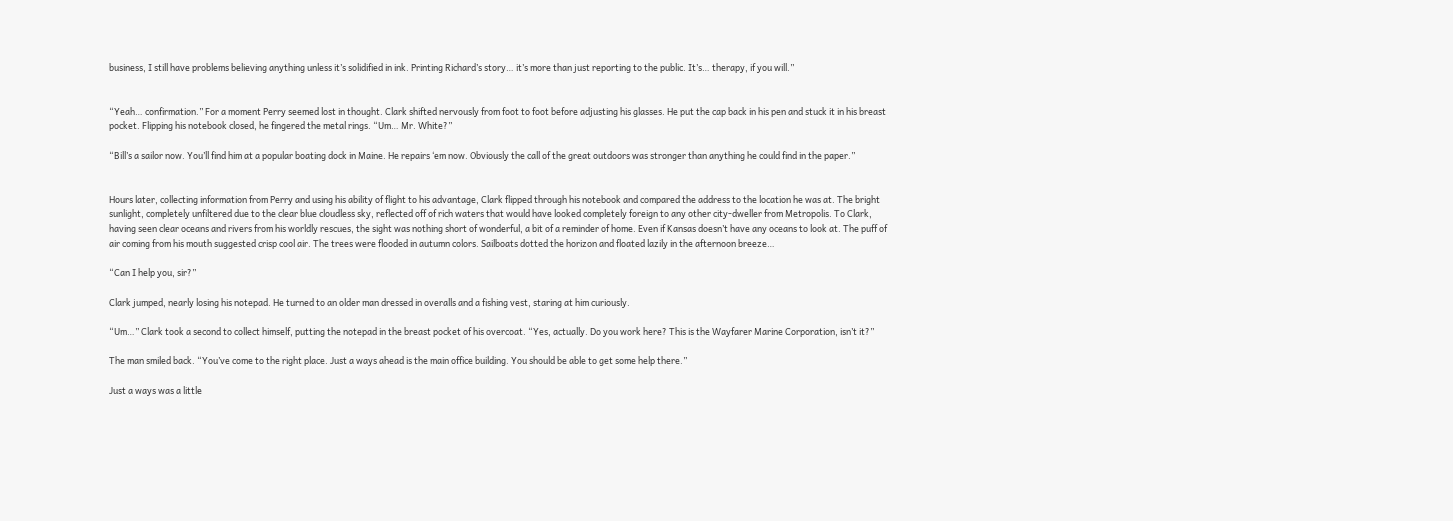business, I still have problems believing anything unless it’s solidified in ink. Printing Richard’s story… it’s more than just reporting to the public. It’s… therapy, if you will.”


“Yeah… confirmation.” For a moment Perry seemed lost in thought. Clark shifted nervously from foot to foot before adjusting his glasses. He put the cap back in his pen and stuck it in his breast pocket. Flipping his notebook closed, he fingered the metal rings. “Um… Mr. White?”

“Bill’s a sailor now. You’ll find him at a popular boating dock in Maine. He repairs ‘em now. Obviously the call of the great outdoors was stronger than anything he could find in the paper.”


Hours later, collecting information from Perry and using his ability of flight to his advantage, Clark flipped through his notebook and compared the address to the location he was at. The bright sunlight, completely unfiltered due to the clear blue cloudless sky, reflected off of rich waters that would have looked completely foreign to any other city-dweller from Metropolis. To Clark, having seen clear oceans and rivers from his worldly rescues, the sight was nothing short of wonderful, a bit of a reminder of home. Even if Kansas doesn’t have any oceans to look at. The puff of air coming from his mouth suggested crisp cool air. The trees were flooded in autumn colors. Sailboats dotted the horizon and floated lazily in the afternoon breeze…

“Can I help you, sir?”

Clark jumped, nearly losing his notepad. He turned to an older man dressed in overalls and a fishing vest, staring at him curiously.

“Um…” Clark took a second to collect himself, putting the notepad in the breast pocket of his overcoat. “Yes, actually. Do you work here? This is the Wayfarer Marine Corporation, isn’t it?”

The man smiled back. “You’ve come to the right place. Just a ways ahead is the main office building. You should be able to get some help there.”

Just a ways was a little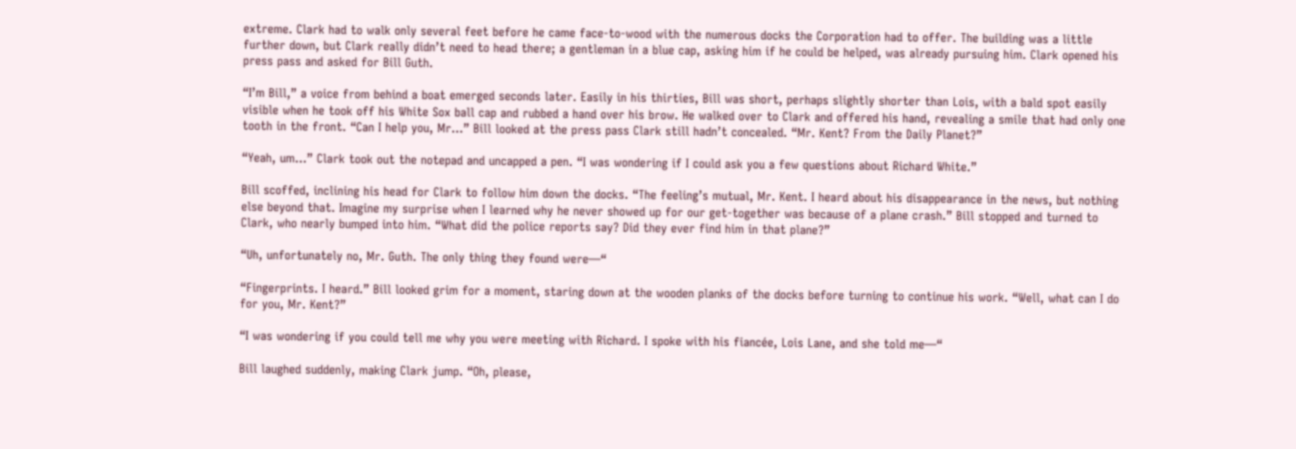extreme. Clark had to walk only several feet before he came face-to-wood with the numerous docks the Corporation had to offer. The building was a little further down, but Clark really didn’t need to head there; a gentleman in a blue cap, asking him if he could be helped, was already pursuing him. Clark opened his press pass and asked for Bill Guth.

“I’m Bill,” a voice from behind a boat emerged seconds later. Easily in his thirties, Bill was short, perhaps slightly shorter than Lois, with a bald spot easily visible when he took off his White Sox ball cap and rubbed a hand over his brow. He walked over to Clark and offered his hand, revealing a smile that had only one tooth in the front. “Can I help you, Mr…” Bill looked at the press pass Clark still hadn’t concealed. “Mr. Kent? From the Daily Planet?”

“Yeah, um…” Clark took out the notepad and uncapped a pen. “I was wondering if I could ask you a few questions about Richard White.”

Bill scoffed, inclining his head for Clark to follow him down the docks. “The feeling’s mutual, Mr. Kent. I heard about his disappearance in the news, but nothing else beyond that. Imagine my surprise when I learned why he never showed up for our get-together was because of a plane crash.” Bill stopped and turned to Clark, who nearly bumped into him. “What did the police reports say? Did they ever find him in that plane?”

“Uh, unfortunately no, Mr. Guth. The only thing they found were—“

“Fingerprints. I heard.” Bill looked grim for a moment, staring down at the wooden planks of the docks before turning to continue his work. “Well, what can I do for you, Mr. Kent?”

“I was wondering if you could tell me why you were meeting with Richard. I spoke with his fiancée, Lois Lane, and she told me—“

Bill laughed suddenly, making Clark jump. “Oh, please,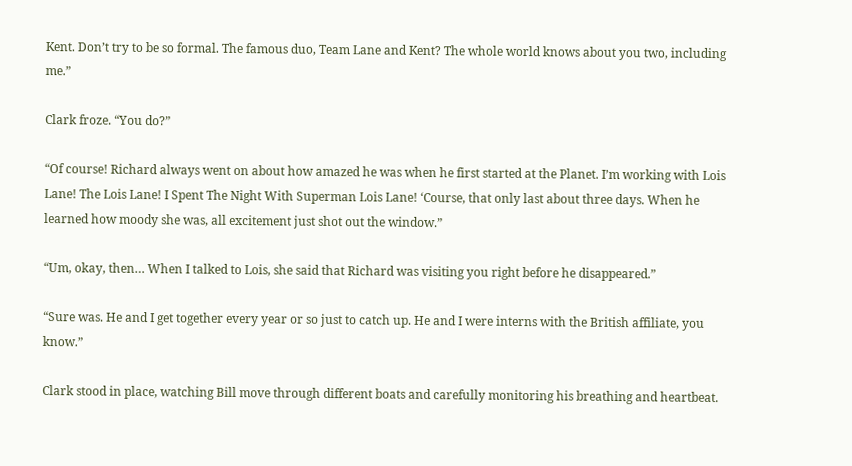Kent. Don’t try to be so formal. The famous duo, Team Lane and Kent? The whole world knows about you two, including me.”

Clark froze. “You do?”

“Of course! Richard always went on about how amazed he was when he first started at the Planet. I’m working with Lois Lane! The Lois Lane! I Spent The Night With Superman Lois Lane! ‘Course, that only last about three days. When he learned how moody she was, all excitement just shot out the window.”

“Um, okay, then… When I talked to Lois, she said that Richard was visiting you right before he disappeared.”

“Sure was. He and I get together every year or so just to catch up. He and I were interns with the British affiliate, you know.”

Clark stood in place, watching Bill move through different boats and carefully monitoring his breathing and heartbeat.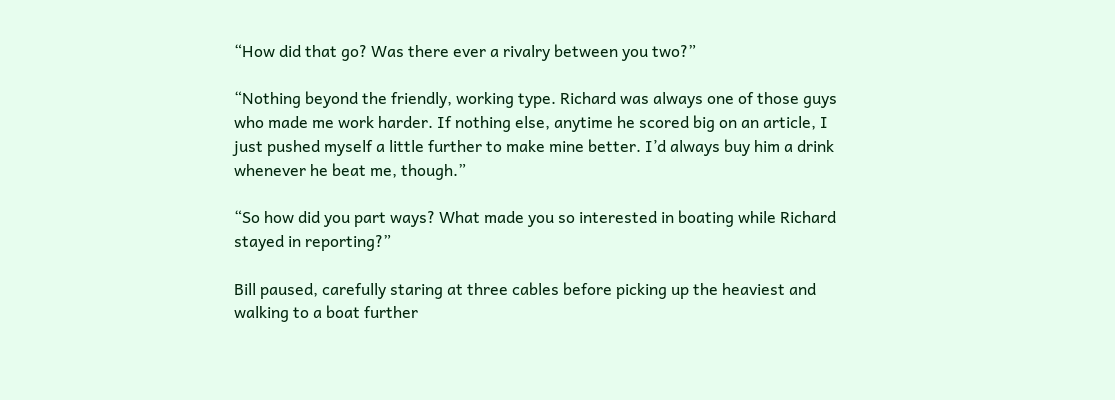“How did that go? Was there ever a rivalry between you two?”

“Nothing beyond the friendly, working type. Richard was always one of those guys who made me work harder. If nothing else, anytime he scored big on an article, I just pushed myself a little further to make mine better. I’d always buy him a drink whenever he beat me, though.”

“So how did you part ways? What made you so interested in boating while Richard stayed in reporting?”

Bill paused, carefully staring at three cables before picking up the heaviest and walking to a boat further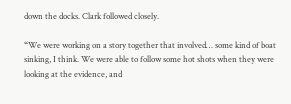down the docks. Clark followed closely.

“We were working on a story together that involved… some kind of boat sinking, I think. We were able to follow some hot shots when they were looking at the evidence, and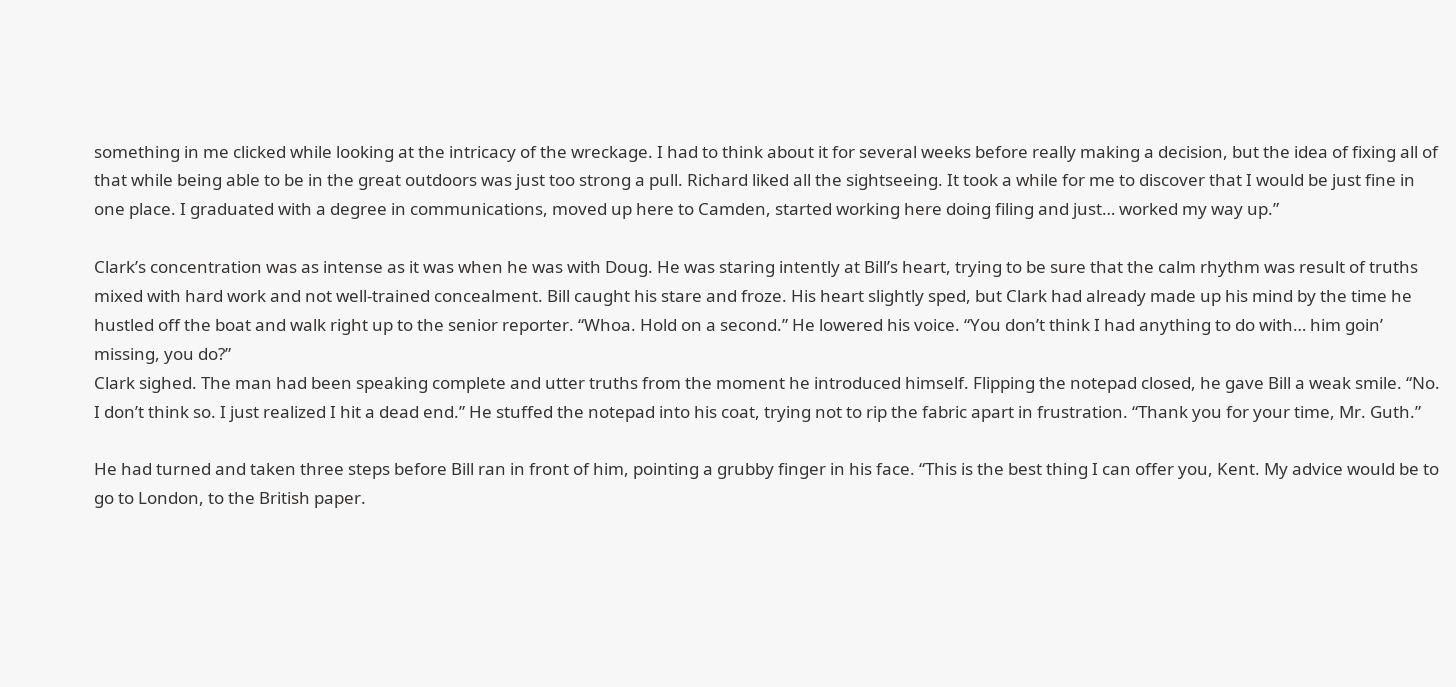something in me clicked while looking at the intricacy of the wreckage. I had to think about it for several weeks before really making a decision, but the idea of fixing all of that while being able to be in the great outdoors was just too strong a pull. Richard liked all the sightseeing. It took a while for me to discover that I would be just fine in one place. I graduated with a degree in communications, moved up here to Camden, started working here doing filing and just… worked my way up.”

Clark’s concentration was as intense as it was when he was with Doug. He was staring intently at Bill’s heart, trying to be sure that the calm rhythm was result of truths mixed with hard work and not well-trained concealment. Bill caught his stare and froze. His heart slightly sped, but Clark had already made up his mind by the time he hustled off the boat and walk right up to the senior reporter. “Whoa. Hold on a second.” He lowered his voice. “You don’t think I had anything to do with… him goin’ missing, you do?”
Clark sighed. The man had been speaking complete and utter truths from the moment he introduced himself. Flipping the notepad closed, he gave Bill a weak smile. “No. I don’t think so. I just realized I hit a dead end.” He stuffed the notepad into his coat, trying not to rip the fabric apart in frustration. “Thank you for your time, Mr. Guth.”

He had turned and taken three steps before Bill ran in front of him, pointing a grubby finger in his face. “This is the best thing I can offer you, Kent. My advice would be to go to London, to the British paper.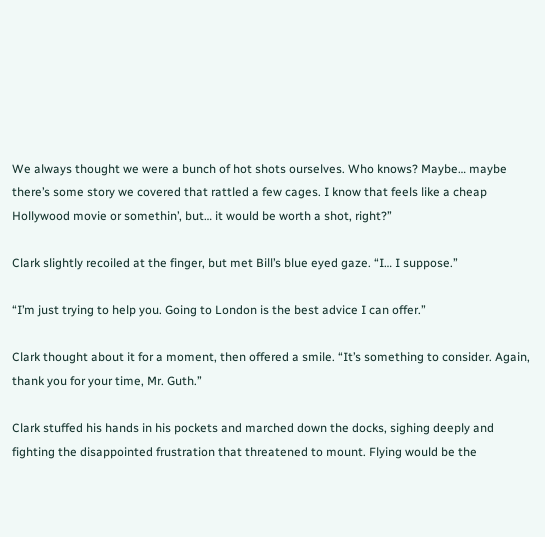We always thought we were a bunch of hot shots ourselves. Who knows? Maybe… maybe there’s some story we covered that rattled a few cages. I know that feels like a cheap Hollywood movie or somethin’, but… it would be worth a shot, right?”

Clark slightly recoiled at the finger, but met Bill’s blue eyed gaze. “I… I suppose.”

“I’m just trying to help you. Going to London is the best advice I can offer.”

Clark thought about it for a moment, then offered a smile. “It’s something to consider. Again, thank you for your time, Mr. Guth.”

Clark stuffed his hands in his pockets and marched down the docks, sighing deeply and fighting the disappointed frustration that threatened to mount. Flying would be the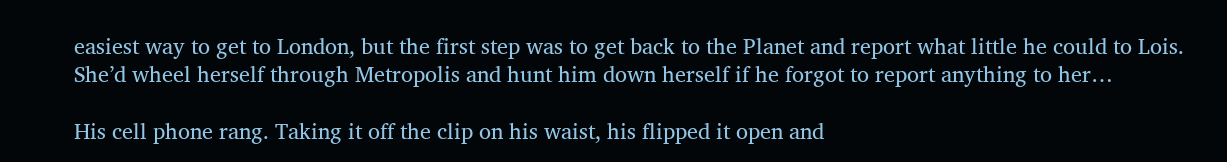easiest way to get to London, but the first step was to get back to the Planet and report what little he could to Lois. She’d wheel herself through Metropolis and hunt him down herself if he forgot to report anything to her…

His cell phone rang. Taking it off the clip on his waist, his flipped it open and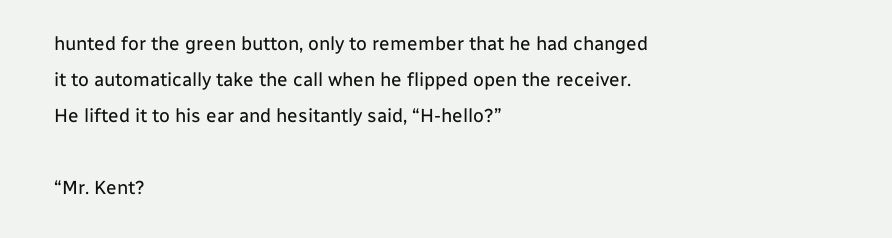hunted for the green button, only to remember that he had changed it to automatically take the call when he flipped open the receiver. He lifted it to his ear and hesitantly said, “H-hello?”

“Mr. Kent?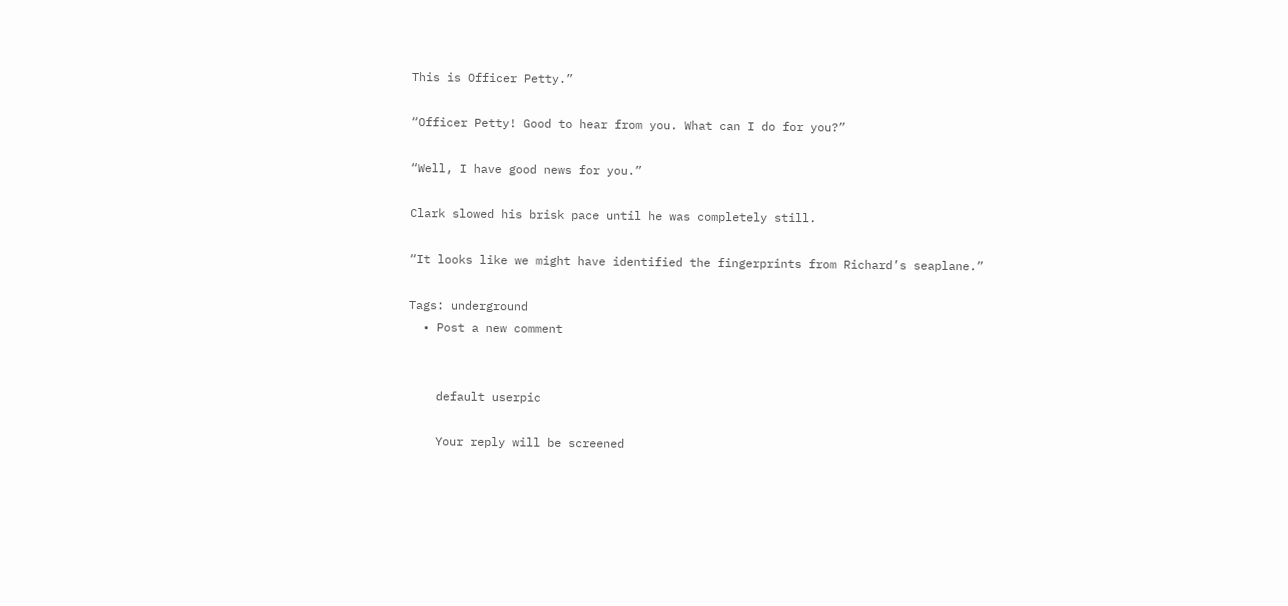This is Officer Petty.”

“Officer Petty! Good to hear from you. What can I do for you?”

“Well, I have good news for you.”

Clark slowed his brisk pace until he was completely still.

“It looks like we might have identified the fingerprints from Richard’s seaplane.”

Tags: underground
  • Post a new comment


    default userpic

    Your reply will be screened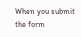When you submit the form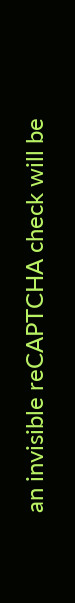an invisible reCAPTCHA check will be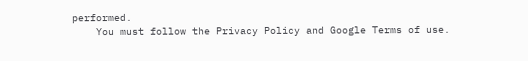performed.
    You must follow the Privacy Policy and Google Terms of use.